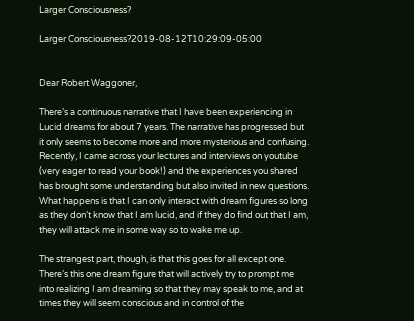Larger Consciousness?

Larger Consciousness?2019-08-12T10:29:09-05:00


Dear Robert Waggoner,

There’s a continuous narrative that I have been experiencing in Lucid dreams for about 7 years. The narrative has progressed but it only seems to become more and more mysterious and confusing. Recently, I came across your lectures and interviews on youtube (very eager to read your book!) and the experiences you shared has brought some understanding but also invited in new questions. What happens is that I can only interact with dream figures so long as they don’t know that I am lucid, and if they do find out that I am, they will attack me in some way so to wake me up.

The strangest part, though, is that this goes for all except one. There’s this one dream figure that will actively try to prompt me into realizing I am dreaming so that they may speak to me, and at times they will seem conscious and in control of the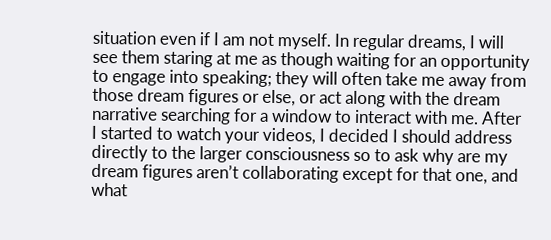situation even if I am not myself. In regular dreams, I will see them staring at me as though waiting for an opportunity to engage into speaking; they will often take me away from those dream figures or else, or act along with the dream narrative searching for a window to interact with me. After I started to watch your videos, I decided I should address directly to the larger consciousness so to ask why are my dream figures aren’t collaborating except for that one, and what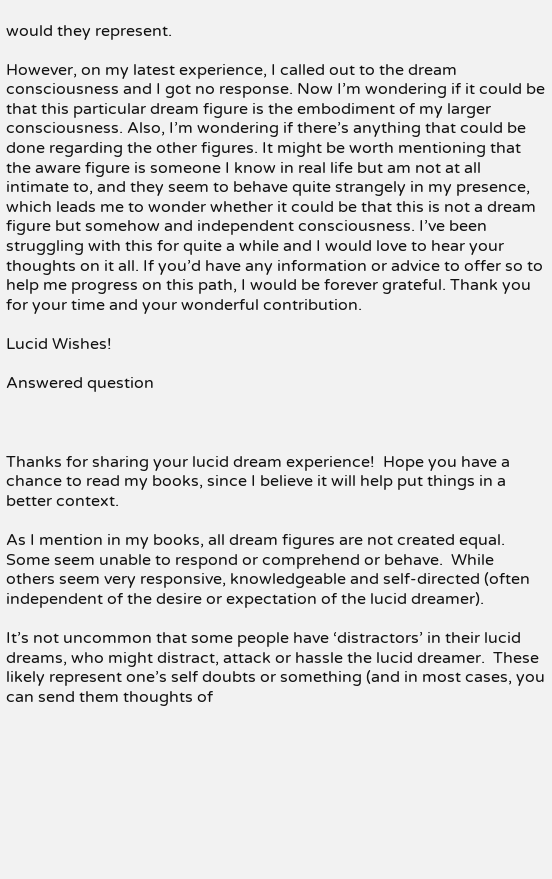would they represent.

However, on my latest experience, I called out to the dream consciousness and I got no response. Now I’m wondering if it could be that this particular dream figure is the embodiment of my larger consciousness. Also, I’m wondering if there’s anything that could be done regarding the other figures. It might be worth mentioning that the aware figure is someone I know in real life but am not at all intimate to, and they seem to behave quite strangely in my presence, which leads me to wonder whether it could be that this is not a dream figure but somehow and independent consciousness. I’ve been struggling with this for quite a while and I would love to hear your thoughts on it all. If you’d have any information or advice to offer so to help me progress on this path, I would be forever grateful. Thank you for your time and your wonderful contribution.

Lucid Wishes!

Answered question



Thanks for sharing your lucid dream experience!  Hope you have a chance to read my books, since I believe it will help put things in a better context.

As I mention in my books, all dream figures are not created equal.  Some seem unable to respond or comprehend or behave.  While others seem very responsive, knowledgeable and self-directed (often independent of the desire or expectation of the lucid dreamer).

It’s not uncommon that some people have ‘distractors’ in their lucid dreams, who might distract, attack or hassle the lucid dreamer.  These likely represent one’s self doubts or something (and in most cases, you can send them thoughts of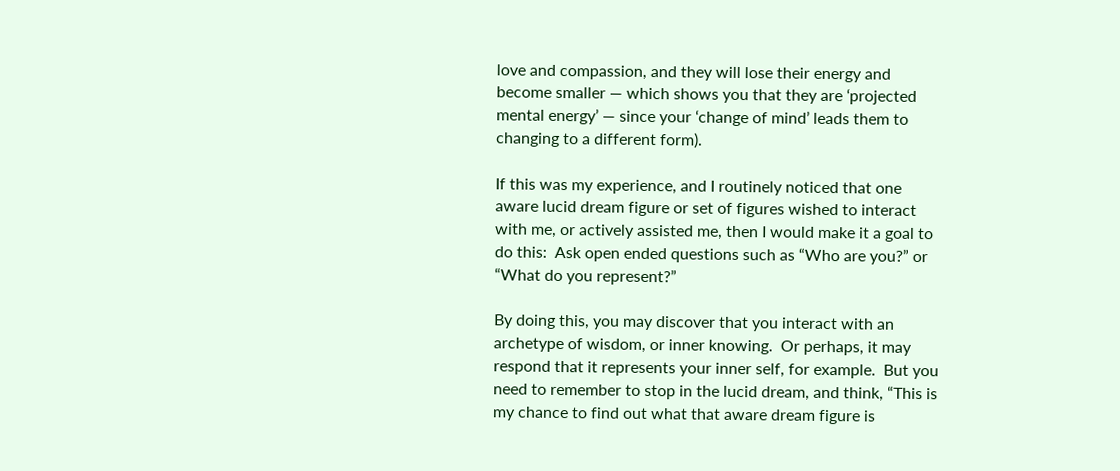love and compassion, and they will lose their energy and become smaller — which shows you that they are ‘projected mental energy’ — since your ‘change of mind’ leads them to changing to a different form).

If this was my experience, and I routinely noticed that one aware lucid dream figure or set of figures wished to interact with me, or actively assisted me, then I would make it a goal to do this:  Ask open ended questions such as “Who are you?” or “What do you represent?”

By doing this, you may discover that you interact with an archetype of wisdom, or inner knowing.  Or perhaps, it may respond that it represents your inner self, for example.  But you need to remember to stop in the lucid dream, and think, “This is my chance to find out what that aware dream figure is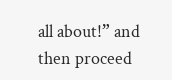all about!” and then proceed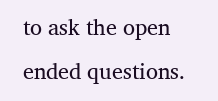to ask the open ended questions.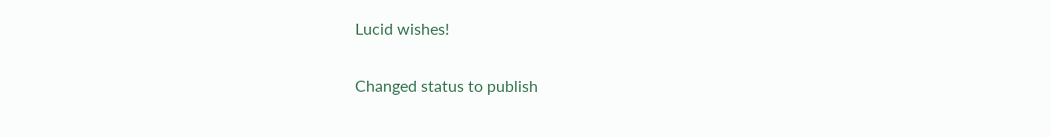Lucid wishes!

Changed status to publish